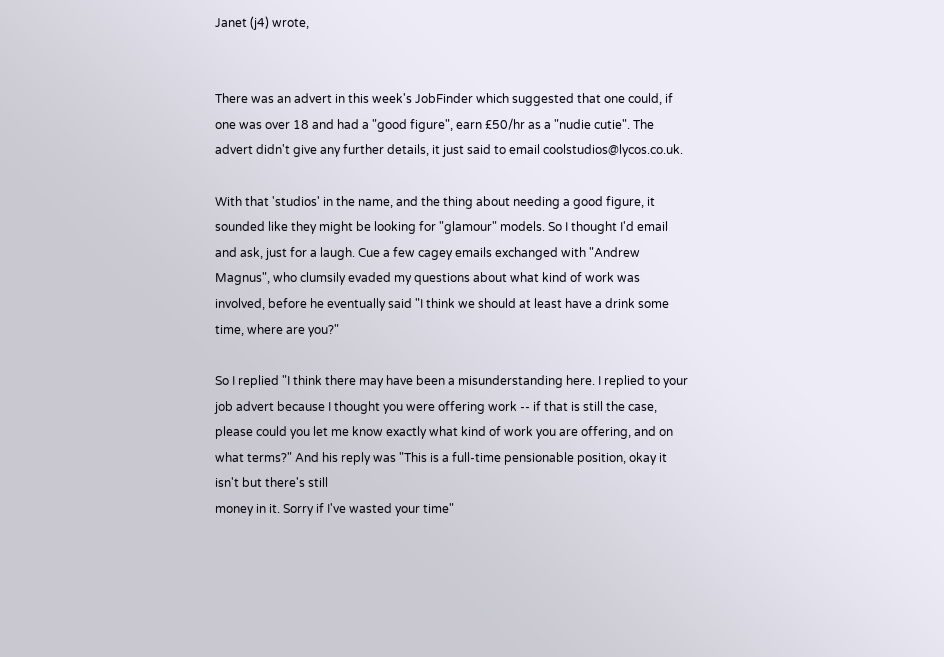Janet (j4) wrote,


There was an advert in this week's JobFinder which suggested that one could, if one was over 18 and had a "good figure", earn £50/hr as a "nudie cutie". The advert didn't give any further details, it just said to email coolstudios@lycos.co.uk.

With that 'studios' in the name, and the thing about needing a good figure, it sounded like they might be looking for "glamour" models. So I thought I'd email and ask, just for a laugh. Cue a few cagey emails exchanged with "Andrew Magnus", who clumsily evaded my questions about what kind of work was involved, before he eventually said "I think we should at least have a drink some time, where are you?"

So I replied "I think there may have been a misunderstanding here. I replied to your job advert because I thought you were offering work -- if that is still the case, please could you let me know exactly what kind of work you are offering, and on what terms?" And his reply was "This is a full-time pensionable position, okay it isn't but there's still
money in it. Sorry if I've wasted your time"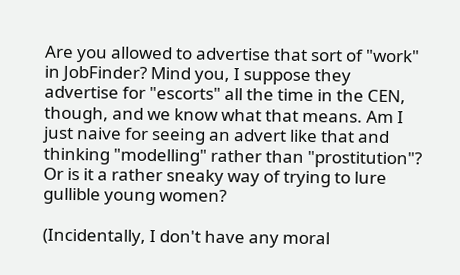Are you allowed to advertise that sort of "work" in JobFinder? Mind you, I suppose they advertise for "escorts" all the time in the CEN, though, and we know what that means. Am I just naive for seeing an advert like that and thinking "modelling" rather than "prostitution"? Or is it a rather sneaky way of trying to lure gullible young women?

(Incidentally, I don't have any moral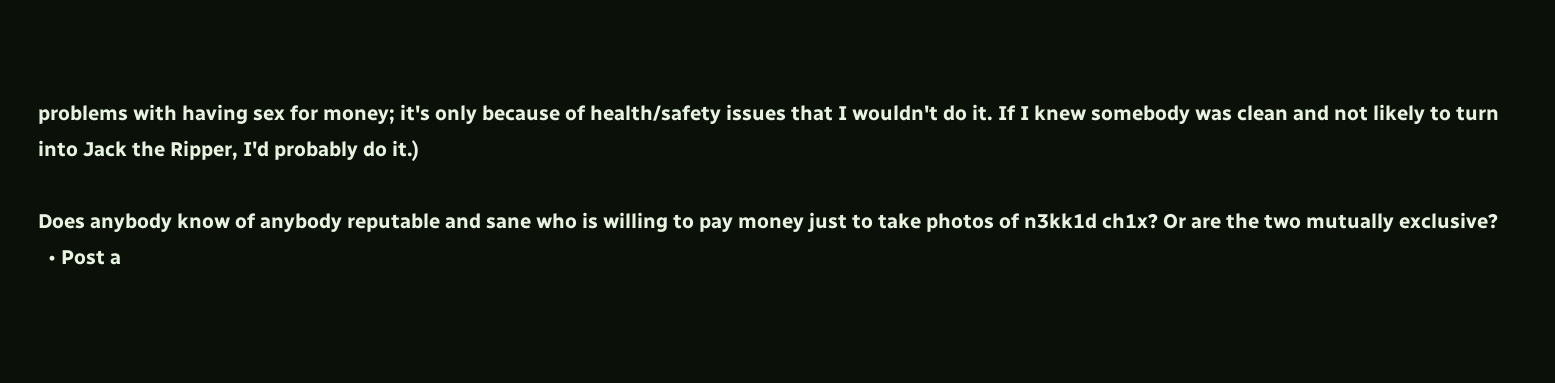problems with having sex for money; it's only because of health/safety issues that I wouldn't do it. If I knew somebody was clean and not likely to turn into Jack the Ripper, I'd probably do it.)

Does anybody know of anybody reputable and sane who is willing to pay money just to take photos of n3kk1d ch1x? Or are the two mutually exclusive?
  • Post a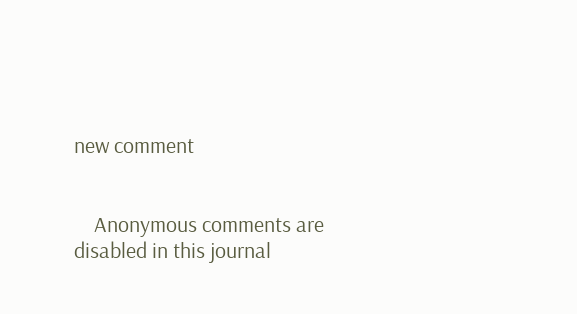new comment


    Anonymous comments are disabled in this journal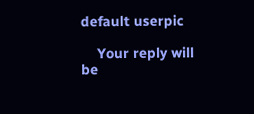default userpic

    Your reply will be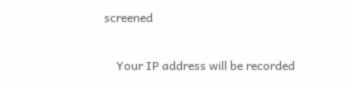screened

    Your IP address will be recorded